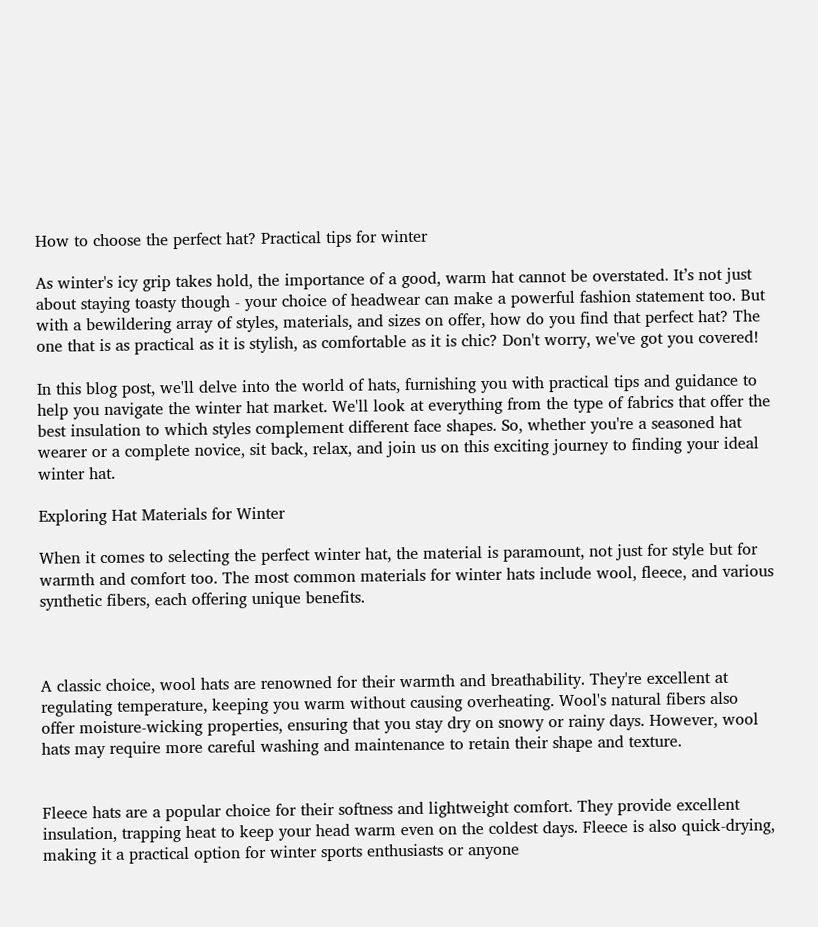How to choose the perfect hat? Practical tips for winter

As winter's icy grip takes hold, the importance of a good, warm hat cannot be overstated. It’s not just about staying toasty though - your choice of headwear can make a powerful fashion statement too. But with a bewildering array of styles, materials, and sizes on offer, how do you find that perfect hat? The one that is as practical as it is stylish, as comfortable as it is chic? Don't worry, we've got you covered!

In this blog post, we'll delve into the world of hats, furnishing you with practical tips and guidance to help you navigate the winter hat market. We'll look at everything from the type of fabrics that offer the best insulation to which styles complement different face shapes. So, whether you're a seasoned hat wearer or a complete novice, sit back, relax, and join us on this exciting journey to finding your ideal winter hat.

Exploring Hat Materials for Winter

When it comes to selecting the perfect winter hat, the material is paramount, not just for style but for warmth and comfort too. The most common materials for winter hats include wool, fleece, and various synthetic fibers, each offering unique benefits.



A classic choice, wool hats are renowned for their warmth and breathability. They're excellent at regulating temperature, keeping you warm without causing overheating. Wool's natural fibers also offer moisture-wicking properties, ensuring that you stay dry on snowy or rainy days. However, wool hats may require more careful washing and maintenance to retain their shape and texture.


Fleece hats are a popular choice for their softness and lightweight comfort. They provide excellent insulation, trapping heat to keep your head warm even on the coldest days. Fleece is also quick-drying, making it a practical option for winter sports enthusiasts or anyone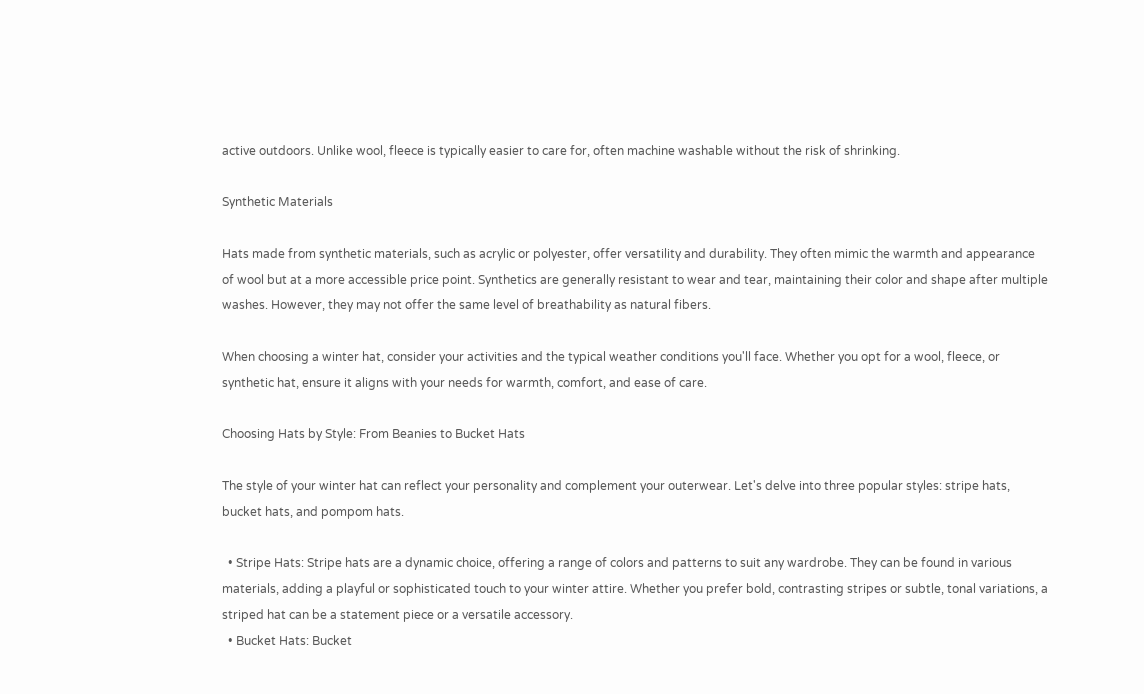active outdoors. Unlike wool, fleece is typically easier to care for, often machine washable without the risk of shrinking.

Synthetic Materials

Hats made from synthetic materials, such as acrylic or polyester, offer versatility and durability. They often mimic the warmth and appearance of wool but at a more accessible price point. Synthetics are generally resistant to wear and tear, maintaining their color and shape after multiple washes. However, they may not offer the same level of breathability as natural fibers.

When choosing a winter hat, consider your activities and the typical weather conditions you'll face. Whether you opt for a wool, fleece, or synthetic hat, ensure it aligns with your needs for warmth, comfort, and ease of care.

Choosing Hats by Style: From Beanies to Bucket Hats

The style of your winter hat can reflect your personality and complement your outerwear. Let's delve into three popular styles: stripe hats, bucket hats, and pompom hats.

  • Stripe Hats: Stripe hats are a dynamic choice, offering a range of colors and patterns to suit any wardrobe. They can be found in various materials, adding a playful or sophisticated touch to your winter attire. Whether you prefer bold, contrasting stripes or subtle, tonal variations, a striped hat can be a statement piece or a versatile accessory.
  • Bucket Hats: Bucket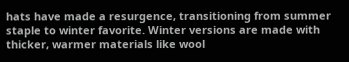hats have made a resurgence, transitioning from summer staple to winter favorite. Winter versions are made with thicker, warmer materials like wool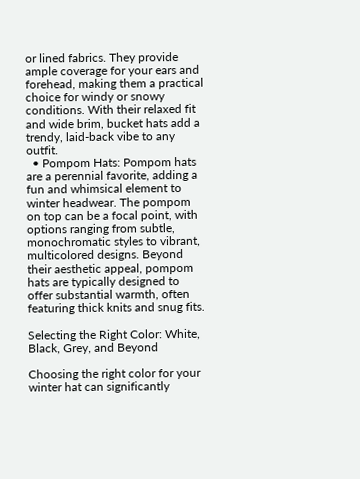or lined fabrics. They provide ample coverage for your ears and forehead, making them a practical choice for windy or snowy conditions. With their relaxed fit and wide brim, bucket hats add a trendy, laid-back vibe to any outfit.
  • Pompom Hats: Pompom hats are a perennial favorite, adding a fun and whimsical element to winter headwear. The pompom on top can be a focal point, with options ranging from subtle, monochromatic styles to vibrant, multicolored designs. Beyond their aesthetic appeal, pompom hats are typically designed to offer substantial warmth, often featuring thick knits and snug fits.

Selecting the Right Color: White, Black, Grey, and Beyond

Choosing the right color for your winter hat can significantly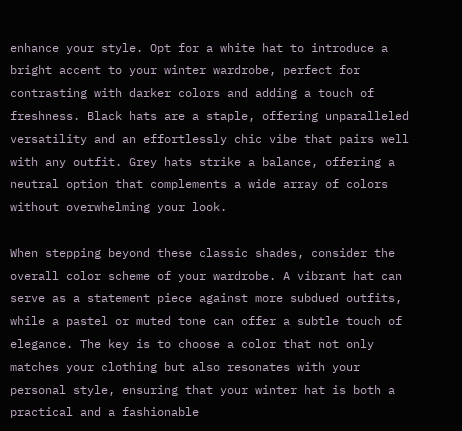enhance your style. Opt for a white hat to introduce a bright accent to your winter wardrobe, perfect for contrasting with darker colors and adding a touch of freshness. Black hats are a staple, offering unparalleled versatility and an effortlessly chic vibe that pairs well with any outfit. Grey hats strike a balance, offering a neutral option that complements a wide array of colors without overwhelming your look.

When stepping beyond these classic shades, consider the overall color scheme of your wardrobe. A vibrant hat can serve as a statement piece against more subdued outfits, while a pastel or muted tone can offer a subtle touch of elegance. The key is to choose a color that not only matches your clothing but also resonates with your personal style, ensuring that your winter hat is both a practical and a fashionable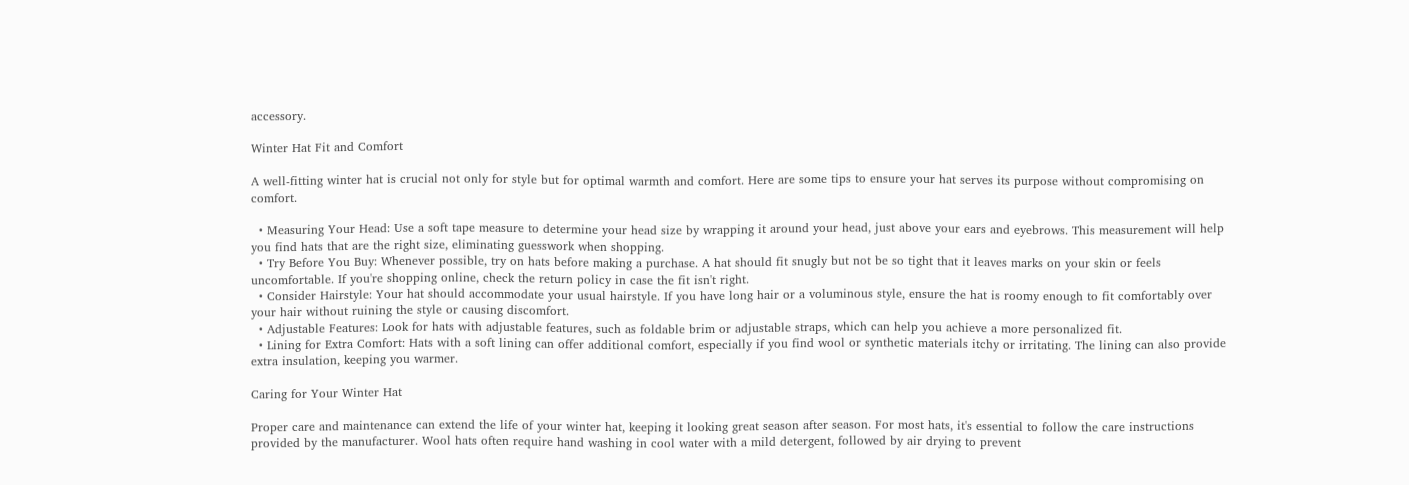accessory.

Winter Hat Fit and Comfort

A well-fitting winter hat is crucial not only for style but for optimal warmth and comfort. Here are some tips to ensure your hat serves its purpose without compromising on comfort.

  • Measuring Your Head: Use a soft tape measure to determine your head size by wrapping it around your head, just above your ears and eyebrows. This measurement will help you find hats that are the right size, eliminating guesswork when shopping.
  • Try Before You Buy: Whenever possible, try on hats before making a purchase. A hat should fit snugly but not be so tight that it leaves marks on your skin or feels uncomfortable. If you're shopping online, check the return policy in case the fit isn't right.
  • Consider Hairstyle: Your hat should accommodate your usual hairstyle. If you have long hair or a voluminous style, ensure the hat is roomy enough to fit comfortably over your hair without ruining the style or causing discomfort.
  • Adjustable Features: Look for hats with adjustable features, such as foldable brim or adjustable straps, which can help you achieve a more personalized fit.
  • Lining for Extra Comfort: Hats with a soft lining can offer additional comfort, especially if you find wool or synthetic materials itchy or irritating. The lining can also provide extra insulation, keeping you warmer.

Caring for Your Winter Hat

Proper care and maintenance can extend the life of your winter hat, keeping it looking great season after season. For most hats, it's essential to follow the care instructions provided by the manufacturer. Wool hats often require hand washing in cool water with a mild detergent, followed by air drying to prevent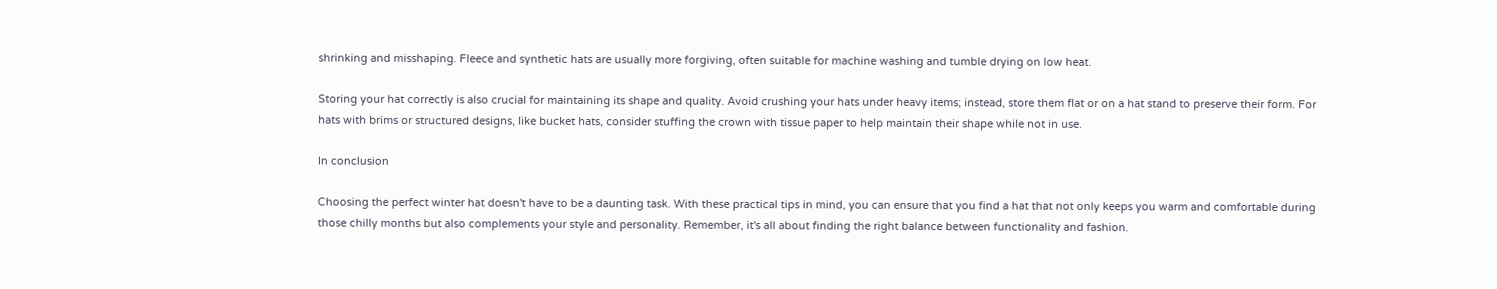shrinking and misshaping. Fleece and synthetic hats are usually more forgiving, often suitable for machine washing and tumble drying on low heat.

Storing your hat correctly is also crucial for maintaining its shape and quality. Avoid crushing your hats under heavy items; instead, store them flat or on a hat stand to preserve their form. For hats with brims or structured designs, like bucket hats, consider stuffing the crown with tissue paper to help maintain their shape while not in use.

In conclusion

Choosing the perfect winter hat doesn't have to be a daunting task. With these practical tips in mind, you can ensure that you find a hat that not only keeps you warm and comfortable during those chilly months but also complements your style and personality. Remember, it's all about finding the right balance between functionality and fashion.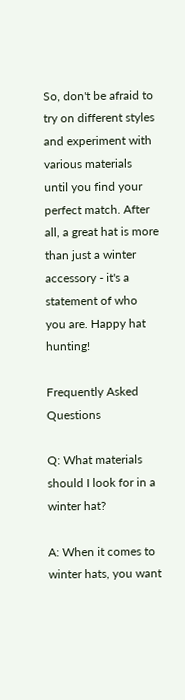So, don't be afraid to try on different styles and experiment with various materials until you find your perfect match. After all, a great hat is more than just a winter accessory - it's a statement of who you are. Happy hat hunting!

Frequently Asked Questions

Q: What materials should I look for in a winter hat?

A: When it comes to winter hats, you want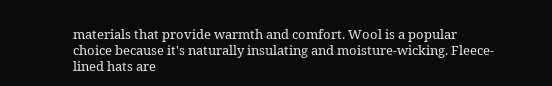materials that provide warmth and comfort. Wool is a popular choice because it's naturally insulating and moisture-wicking. Fleece-lined hats are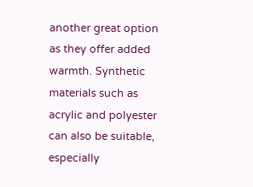another great option as they offer added warmth. Synthetic materials such as acrylic and polyester can also be suitable, especially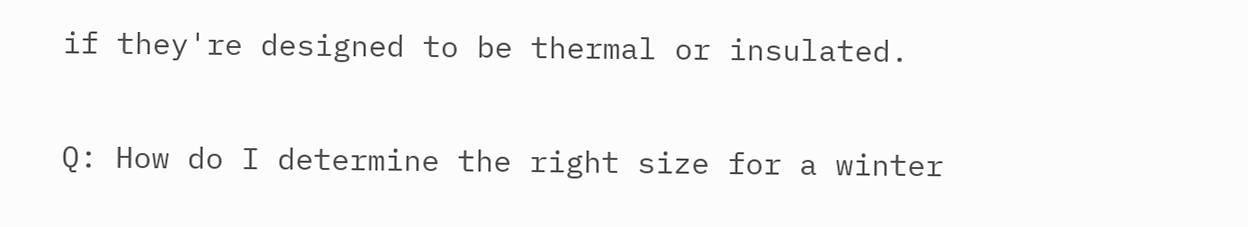if they're designed to be thermal or insulated.

Q: How do I determine the right size for a winter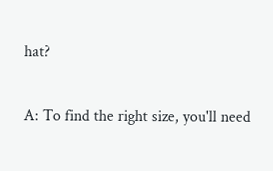hat?

A: To find the right size, you'll need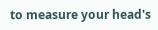to measure your head's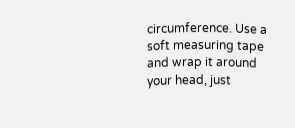circumference. Use a soft measuring tape and wrap it around your head, just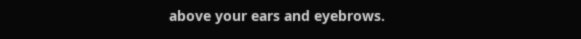above your ears and eyebrows.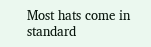Most hats come in standard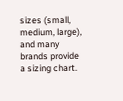sizes (small, medium, large), and many brands provide a sizing chart.